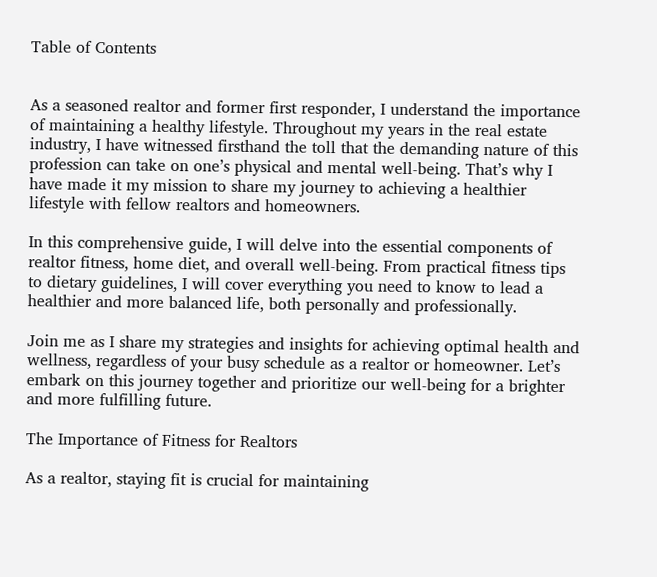Table of Contents


As a seasoned realtor and former first responder, I understand the importance of maintaining a healthy lifestyle. Throughout my years in the real estate industry, I have witnessed firsthand the toll that the demanding nature of this profession can take on one’s physical and mental well-being. That’s why I have made it my mission to share my journey to achieving a healthier lifestyle with fellow realtors and homeowners.

In this comprehensive guide, I will delve into the essential components of realtor fitness, home diet, and overall well-being. From practical fitness tips to dietary guidelines, I will cover everything you need to know to lead a healthier and more balanced life, both personally and professionally.

Join me as I share my strategies and insights for achieving optimal health and wellness, regardless of your busy schedule as a realtor or homeowner. Let’s embark on this journey together and prioritize our well-being for a brighter and more fulfilling future.

The Importance of Fitness for Realtors

As a realtor, staying fit is crucial for maintaining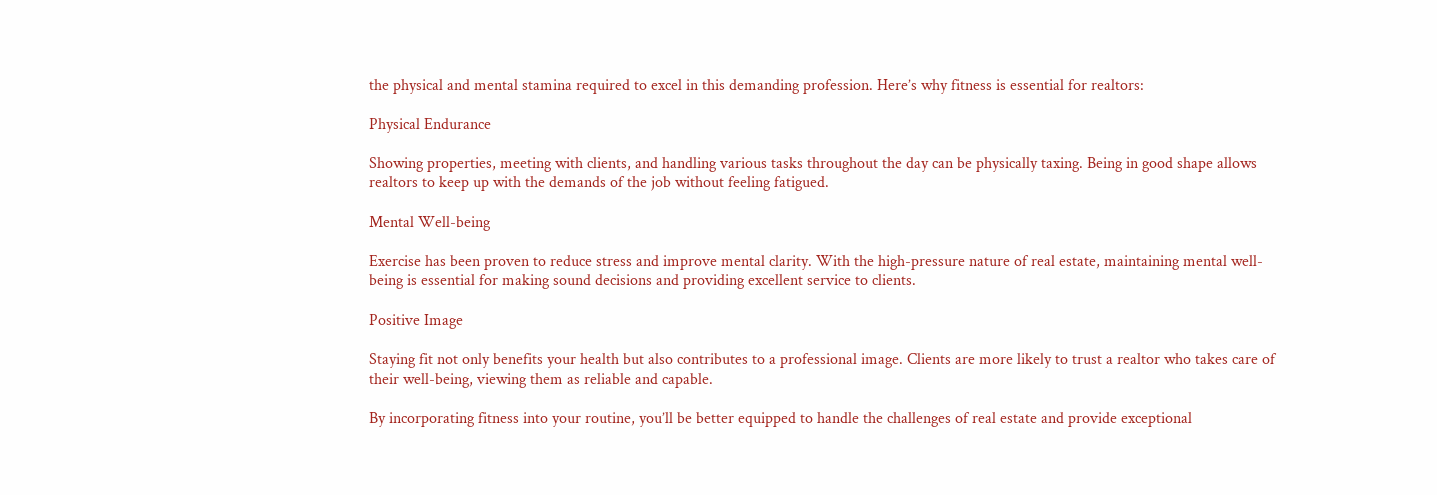the physical and mental stamina required to excel in this demanding profession. Here’s why fitness is essential for realtors:

Physical Endurance

Showing properties, meeting with clients, and handling various tasks throughout the day can be physically taxing. Being in good shape allows realtors to keep up with the demands of the job without feeling fatigued.

Mental Well-being

Exercise has been proven to reduce stress and improve mental clarity. With the high-pressure nature of real estate, maintaining mental well-being is essential for making sound decisions and providing excellent service to clients.

Positive Image

Staying fit not only benefits your health but also contributes to a professional image. Clients are more likely to trust a realtor who takes care of their well-being, viewing them as reliable and capable.

By incorporating fitness into your routine, you’ll be better equipped to handle the challenges of real estate and provide exceptional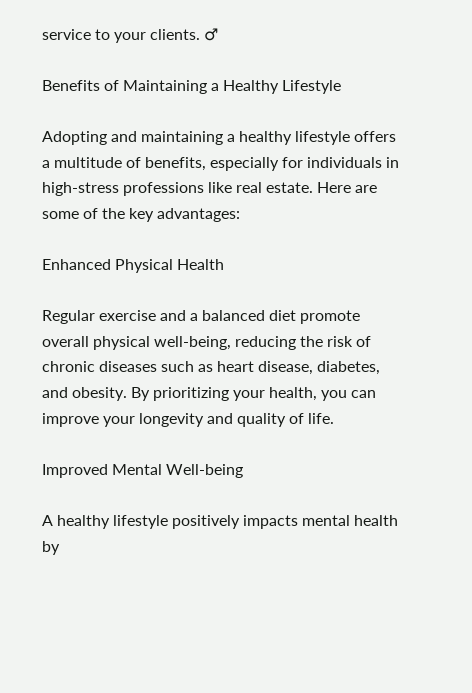service to your clients. ♂

Benefits of Maintaining a Healthy Lifestyle

Adopting and maintaining a healthy lifestyle offers a multitude of benefits, especially for individuals in high-stress professions like real estate. Here are some of the key advantages:

Enhanced Physical Health

Regular exercise and a balanced diet promote overall physical well-being, reducing the risk of chronic diseases such as heart disease, diabetes, and obesity. By prioritizing your health, you can improve your longevity and quality of life.

Improved Mental Well-being

A healthy lifestyle positively impacts mental health by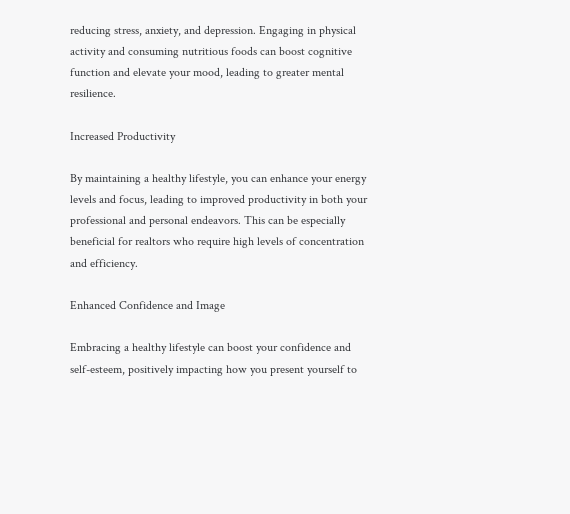reducing stress, anxiety, and depression. Engaging in physical activity and consuming nutritious foods can boost cognitive function and elevate your mood, leading to greater mental resilience.

Increased Productivity

By maintaining a healthy lifestyle, you can enhance your energy levels and focus, leading to improved productivity in both your professional and personal endeavors. This can be especially beneficial for realtors who require high levels of concentration and efficiency.

Enhanced Confidence and Image

Embracing a healthy lifestyle can boost your confidence and self-esteem, positively impacting how you present yourself to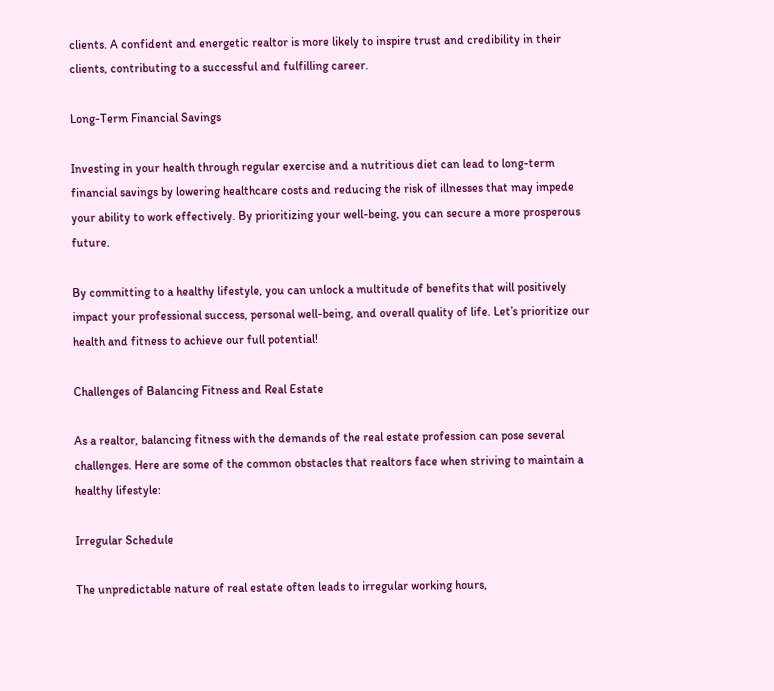clients. A confident and energetic realtor is more likely to inspire trust and credibility in their clients, contributing to a successful and fulfilling career.

Long-Term Financial Savings

Investing in your health through regular exercise and a nutritious diet can lead to long-term financial savings by lowering healthcare costs and reducing the risk of illnesses that may impede your ability to work effectively. By prioritizing your well-being, you can secure a more prosperous future.

By committing to a healthy lifestyle, you can unlock a multitude of benefits that will positively impact your professional success, personal well-being, and overall quality of life. Let’s prioritize our health and fitness to achieve our full potential!

Challenges of Balancing Fitness and Real Estate

As a realtor, balancing fitness with the demands of the real estate profession can pose several challenges. Here are some of the common obstacles that realtors face when striving to maintain a healthy lifestyle:

Irregular Schedule

The unpredictable nature of real estate often leads to irregular working hours,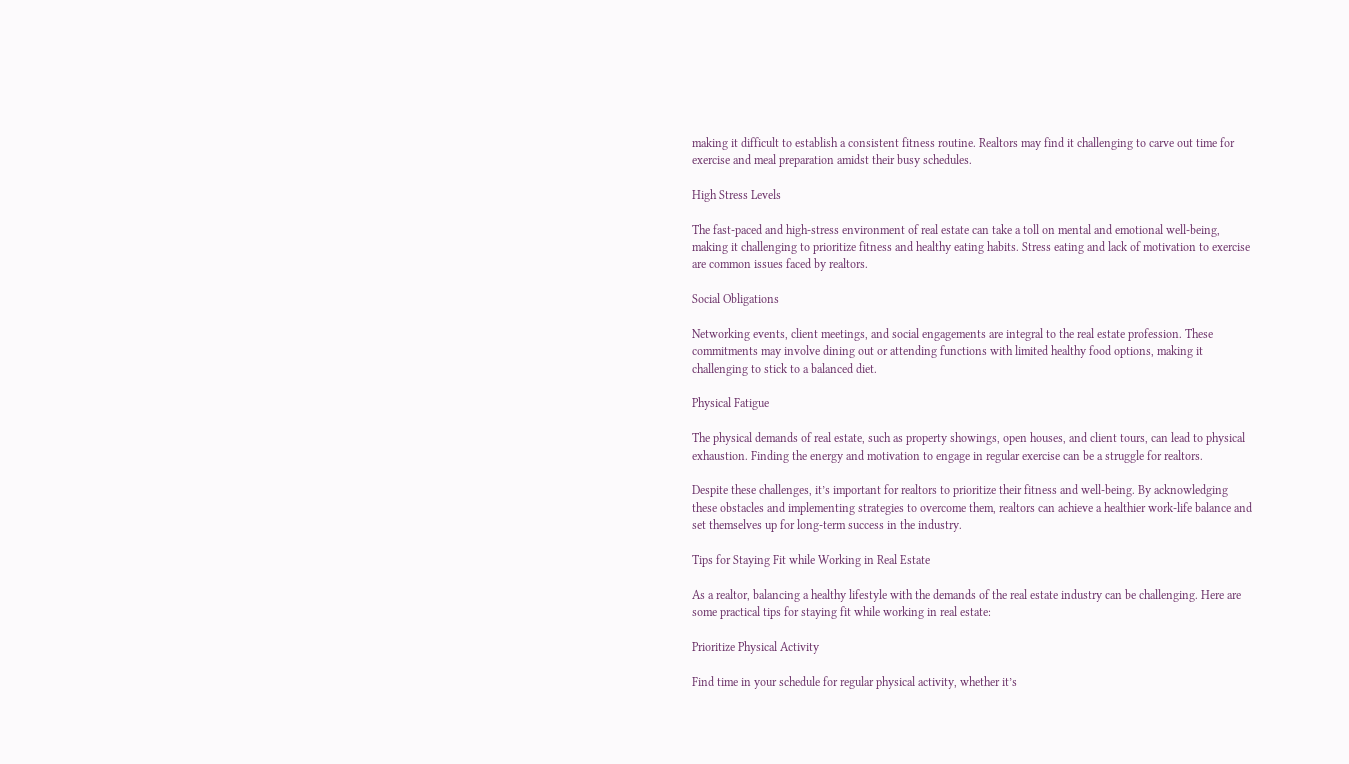making it difficult to establish a consistent fitness routine. Realtors may find it challenging to carve out time for exercise and meal preparation amidst their busy schedules.

High Stress Levels

The fast-paced and high-stress environment of real estate can take a toll on mental and emotional well-being, making it challenging to prioritize fitness and healthy eating habits. Stress eating and lack of motivation to exercise are common issues faced by realtors.

Social Obligations

Networking events, client meetings, and social engagements are integral to the real estate profession. These commitments may involve dining out or attending functions with limited healthy food options, making it challenging to stick to a balanced diet.

Physical Fatigue

The physical demands of real estate, such as property showings, open houses, and client tours, can lead to physical exhaustion. Finding the energy and motivation to engage in regular exercise can be a struggle for realtors.

Despite these challenges, it’s important for realtors to prioritize their fitness and well-being. By acknowledging these obstacles and implementing strategies to overcome them, realtors can achieve a healthier work-life balance and set themselves up for long-term success in the industry.

Tips for Staying Fit while Working in Real Estate

As a realtor, balancing a healthy lifestyle with the demands of the real estate industry can be challenging. Here are some practical tips for staying fit while working in real estate:

Prioritize Physical Activity

Find time in your schedule for regular physical activity, whether it’s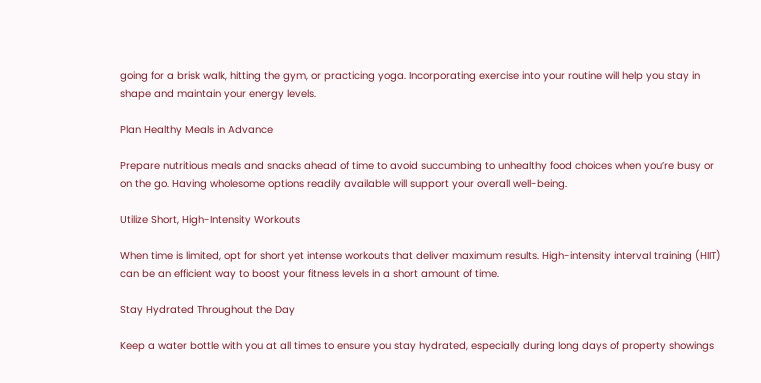going for a brisk walk, hitting the gym, or practicing yoga. Incorporating exercise into your routine will help you stay in shape and maintain your energy levels.

Plan Healthy Meals in Advance

Prepare nutritious meals and snacks ahead of time to avoid succumbing to unhealthy food choices when you’re busy or on the go. Having wholesome options readily available will support your overall well-being.

Utilize Short, High-Intensity Workouts

When time is limited, opt for short yet intense workouts that deliver maximum results. High-intensity interval training (HIIT) can be an efficient way to boost your fitness levels in a short amount of time.

Stay Hydrated Throughout the Day

Keep a water bottle with you at all times to ensure you stay hydrated, especially during long days of property showings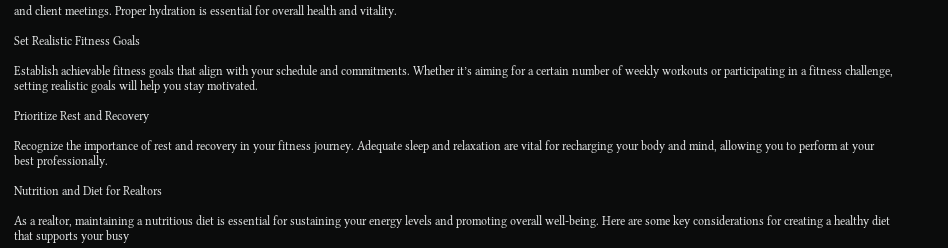and client meetings. Proper hydration is essential for overall health and vitality.

Set Realistic Fitness Goals

Establish achievable fitness goals that align with your schedule and commitments. Whether it’s aiming for a certain number of weekly workouts or participating in a fitness challenge, setting realistic goals will help you stay motivated.

Prioritize Rest and Recovery

Recognize the importance of rest and recovery in your fitness journey. Adequate sleep and relaxation are vital for recharging your body and mind, allowing you to perform at your best professionally.

Nutrition and Diet for Realtors

As a realtor, maintaining a nutritious diet is essential for sustaining your energy levels and promoting overall well-being. Here are some key considerations for creating a healthy diet that supports your busy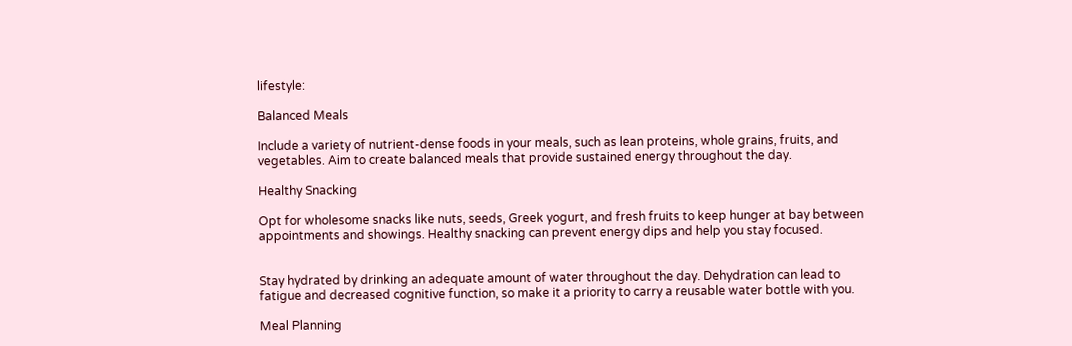lifestyle:

Balanced Meals

Include a variety of nutrient-dense foods in your meals, such as lean proteins, whole grains, fruits, and vegetables. Aim to create balanced meals that provide sustained energy throughout the day.

Healthy Snacking

Opt for wholesome snacks like nuts, seeds, Greek yogurt, and fresh fruits to keep hunger at bay between appointments and showings. Healthy snacking can prevent energy dips and help you stay focused.


Stay hydrated by drinking an adequate amount of water throughout the day. Dehydration can lead to fatigue and decreased cognitive function, so make it a priority to carry a reusable water bottle with you.

Meal Planning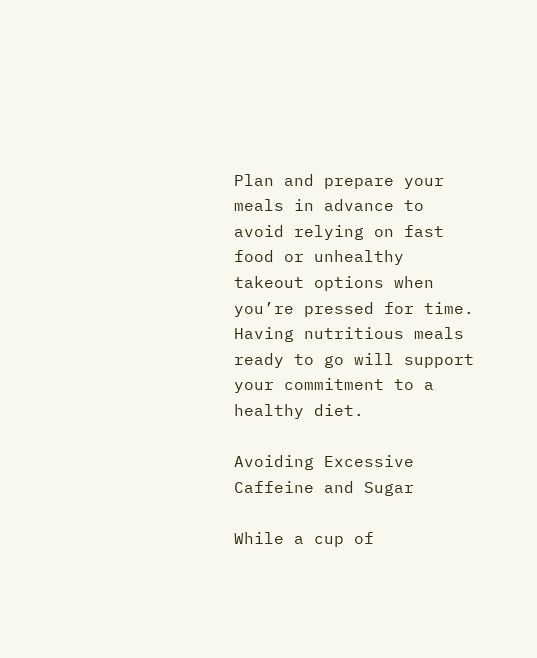Plan and prepare your meals in advance to avoid relying on fast food or unhealthy takeout options when you’re pressed for time. Having nutritious meals ready to go will support your commitment to a healthy diet.

Avoiding Excessive Caffeine and Sugar

While a cup of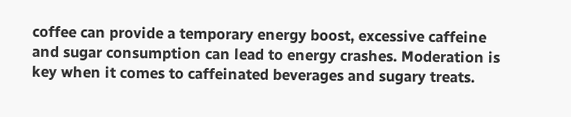coffee can provide a temporary energy boost, excessive caffeine and sugar consumption can lead to energy crashes. Moderation is key when it comes to caffeinated beverages and sugary treats.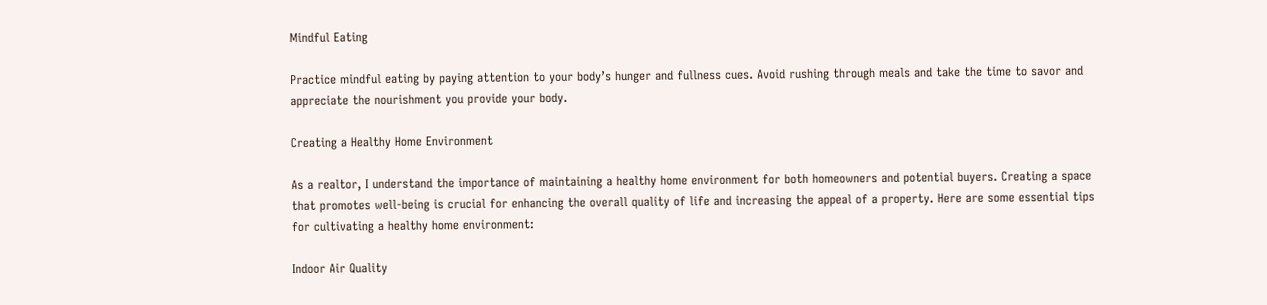Mindful Eating

Practice mindful eating by paying attention to your body’s hunger and fullness cues. Avoid rushing through meals and take the time to savor and appreciate the nourishment you provide your body.

Creating a Healthy Home Environment

As a realtor, I understand the importance of maintaining a healthy home environment for both homeowners and potential buyers. Creating a space that promotes well-being is crucial for enhancing the overall quality of life and increasing the appeal of a property. Here are some essential tips for cultivating a healthy home environment:

Indoor Air Quality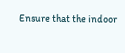Ensure that the indoor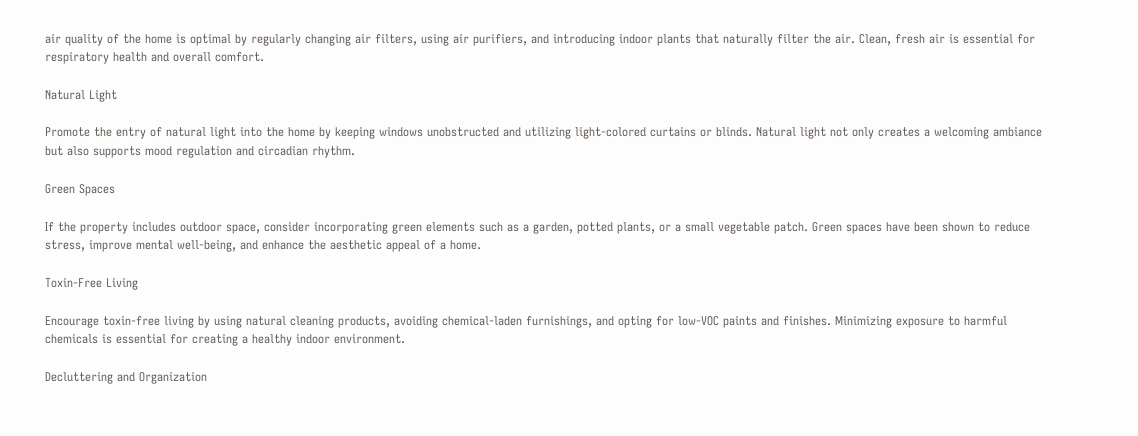air quality of the home is optimal by regularly changing air filters, using air purifiers, and introducing indoor plants that naturally filter the air. Clean, fresh air is essential for respiratory health and overall comfort.

Natural Light

Promote the entry of natural light into the home by keeping windows unobstructed and utilizing light-colored curtains or blinds. Natural light not only creates a welcoming ambiance but also supports mood regulation and circadian rhythm.

Green Spaces

If the property includes outdoor space, consider incorporating green elements such as a garden, potted plants, or a small vegetable patch. Green spaces have been shown to reduce stress, improve mental well-being, and enhance the aesthetic appeal of a home.

Toxin-Free Living

Encourage toxin-free living by using natural cleaning products, avoiding chemical-laden furnishings, and opting for low-VOC paints and finishes. Minimizing exposure to harmful chemicals is essential for creating a healthy indoor environment.

Decluttering and Organization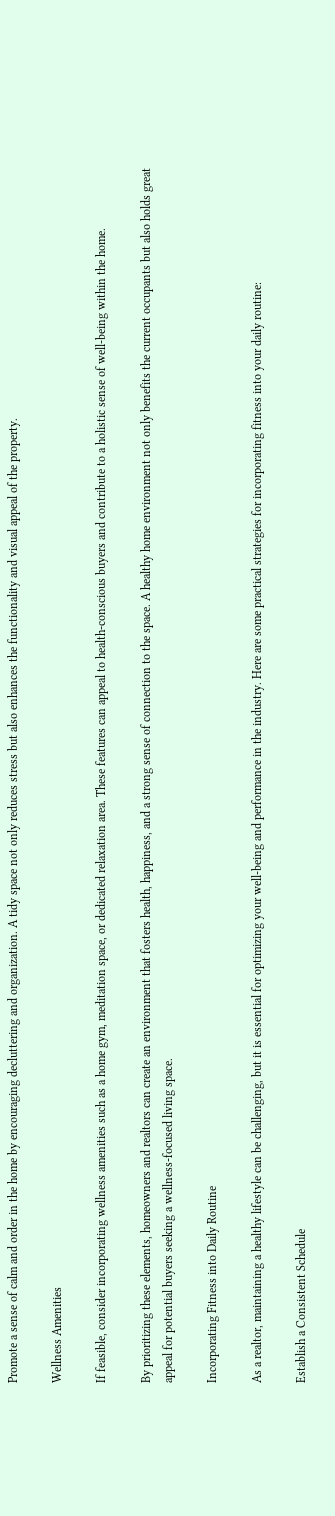Promote a sense of calm and order in the home by encouraging decluttering and organization. A tidy space not only reduces stress but also enhances the functionality and visual appeal of the property.

Wellness Amenities

If feasible, consider incorporating wellness amenities such as a home gym, meditation space, or dedicated relaxation area. These features can appeal to health-conscious buyers and contribute to a holistic sense of well-being within the home.

By prioritizing these elements, homeowners and realtors can create an environment that fosters health, happiness, and a strong sense of connection to the space. A healthy home environment not only benefits the current occupants but also holds great appeal for potential buyers seeking a wellness-focused living space.

Incorporating Fitness into Daily Routine

As a realtor, maintaining a healthy lifestyle can be challenging, but it is essential for optimizing your well-being and performance in the industry. Here are some practical strategies for incorporating fitness into your daily routine:

Establish a Consistent Schedule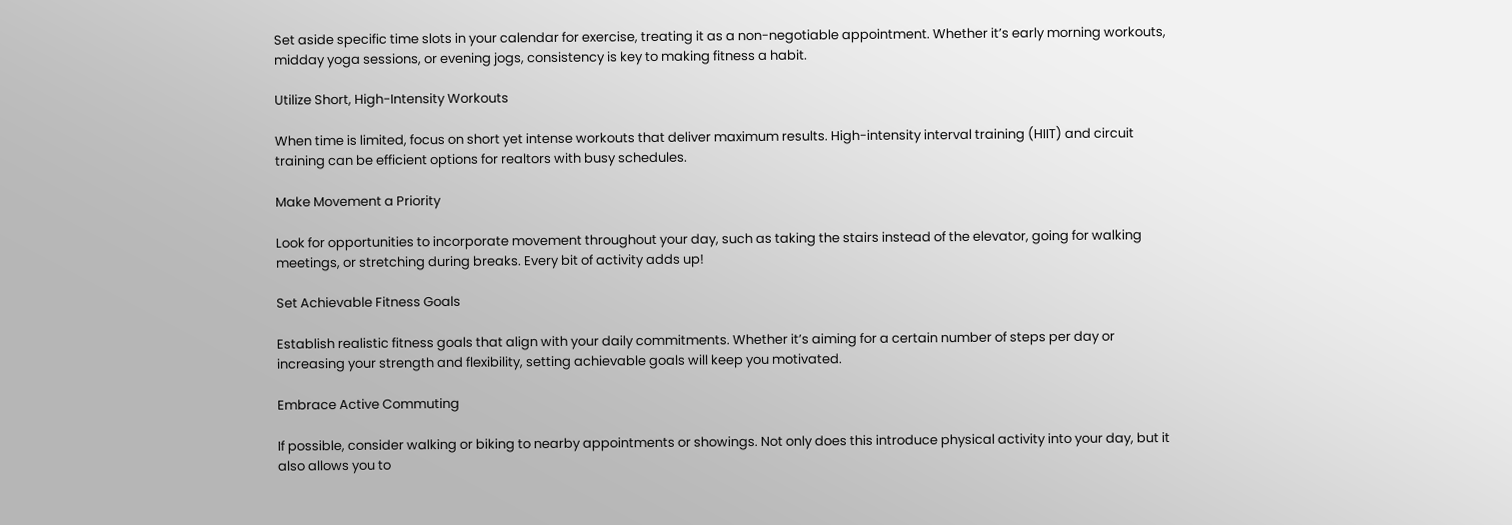Set aside specific time slots in your calendar for exercise, treating it as a non-negotiable appointment. Whether it’s early morning workouts, midday yoga sessions, or evening jogs, consistency is key to making fitness a habit.

Utilize Short, High-Intensity Workouts

When time is limited, focus on short yet intense workouts that deliver maximum results. High-intensity interval training (HIIT) and circuit training can be efficient options for realtors with busy schedules.

Make Movement a Priority

Look for opportunities to incorporate movement throughout your day, such as taking the stairs instead of the elevator, going for walking meetings, or stretching during breaks. Every bit of activity adds up!

Set Achievable Fitness Goals

Establish realistic fitness goals that align with your daily commitments. Whether it’s aiming for a certain number of steps per day or increasing your strength and flexibility, setting achievable goals will keep you motivated.

Embrace Active Commuting

If possible, consider walking or biking to nearby appointments or showings. Not only does this introduce physical activity into your day, but it also allows you to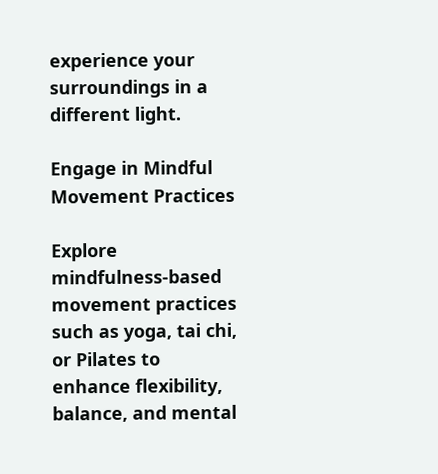experience your surroundings in a different light.

Engage in Mindful Movement Practices

Explore mindfulness-based movement practices such as yoga, tai chi, or Pilates to enhance flexibility, balance, and mental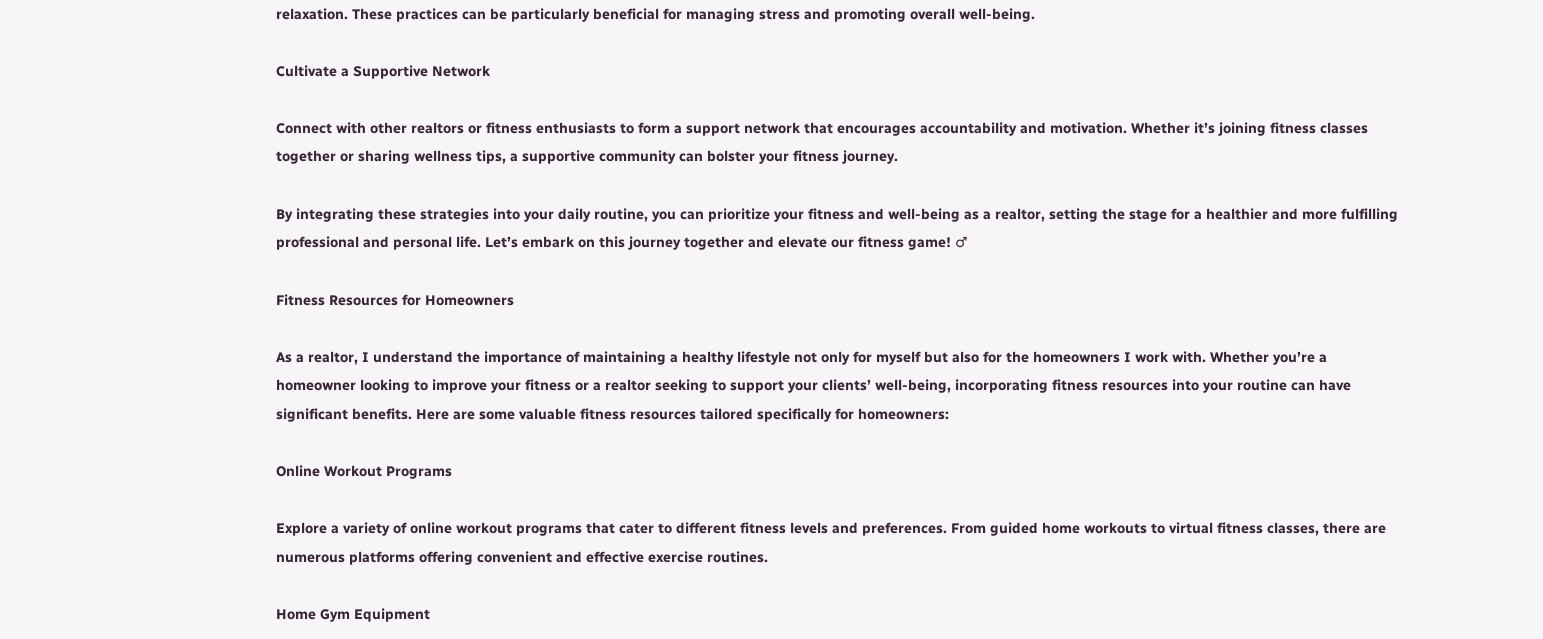relaxation. These practices can be particularly beneficial for managing stress and promoting overall well-being.

Cultivate a Supportive Network

Connect with other realtors or fitness enthusiasts to form a support network that encourages accountability and motivation. Whether it’s joining fitness classes together or sharing wellness tips, a supportive community can bolster your fitness journey.

By integrating these strategies into your daily routine, you can prioritize your fitness and well-being as a realtor, setting the stage for a healthier and more fulfilling professional and personal life. Let’s embark on this journey together and elevate our fitness game! ♂

Fitness Resources for Homeowners

As a realtor, I understand the importance of maintaining a healthy lifestyle not only for myself but also for the homeowners I work with. Whether you’re a homeowner looking to improve your fitness or a realtor seeking to support your clients’ well-being, incorporating fitness resources into your routine can have significant benefits. Here are some valuable fitness resources tailored specifically for homeowners:

Online Workout Programs

Explore a variety of online workout programs that cater to different fitness levels and preferences. From guided home workouts to virtual fitness classes, there are numerous platforms offering convenient and effective exercise routines.

Home Gym Equipment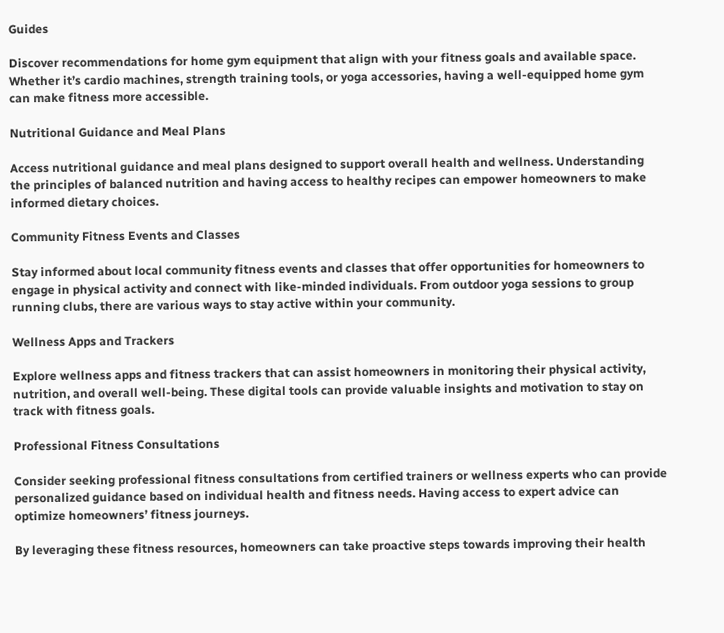Guides

Discover recommendations for home gym equipment that align with your fitness goals and available space. Whether it’s cardio machines, strength training tools, or yoga accessories, having a well-equipped home gym can make fitness more accessible.

Nutritional Guidance and Meal Plans

Access nutritional guidance and meal plans designed to support overall health and wellness. Understanding the principles of balanced nutrition and having access to healthy recipes can empower homeowners to make informed dietary choices.

Community Fitness Events and Classes

Stay informed about local community fitness events and classes that offer opportunities for homeowners to engage in physical activity and connect with like-minded individuals. From outdoor yoga sessions to group running clubs, there are various ways to stay active within your community.

Wellness Apps and Trackers

Explore wellness apps and fitness trackers that can assist homeowners in monitoring their physical activity, nutrition, and overall well-being. These digital tools can provide valuable insights and motivation to stay on track with fitness goals.

Professional Fitness Consultations

Consider seeking professional fitness consultations from certified trainers or wellness experts who can provide personalized guidance based on individual health and fitness needs. Having access to expert advice can optimize homeowners’ fitness journeys.

By leveraging these fitness resources, homeowners can take proactive steps towards improving their health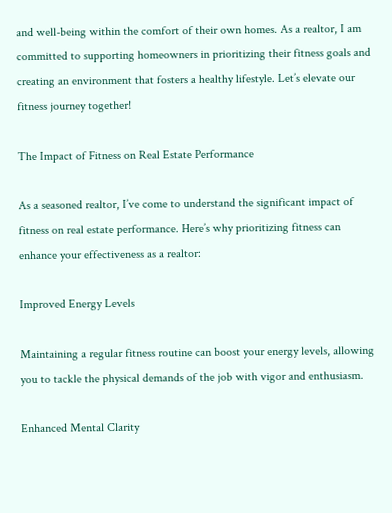and well-being within the comfort of their own homes. As a realtor, I am committed to supporting homeowners in prioritizing their fitness goals and creating an environment that fosters a healthy lifestyle. Let’s elevate our fitness journey together!

The Impact of Fitness on Real Estate Performance

As a seasoned realtor, I’ve come to understand the significant impact of fitness on real estate performance. Here’s why prioritizing fitness can enhance your effectiveness as a realtor:

Improved Energy Levels

Maintaining a regular fitness routine can boost your energy levels, allowing you to tackle the physical demands of the job with vigor and enthusiasm.

Enhanced Mental Clarity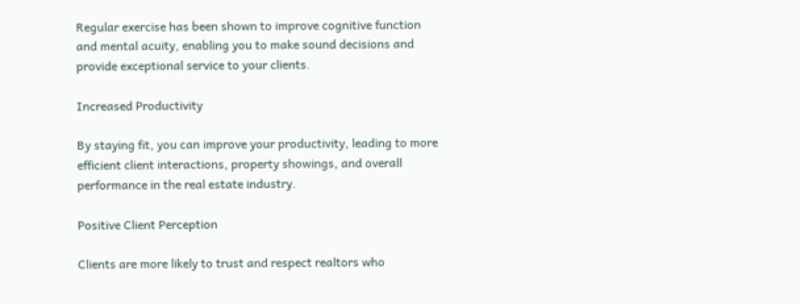Regular exercise has been shown to improve cognitive function and mental acuity, enabling you to make sound decisions and provide exceptional service to your clients.

Increased Productivity

By staying fit, you can improve your productivity, leading to more efficient client interactions, property showings, and overall performance in the real estate industry.

Positive Client Perception

Clients are more likely to trust and respect realtors who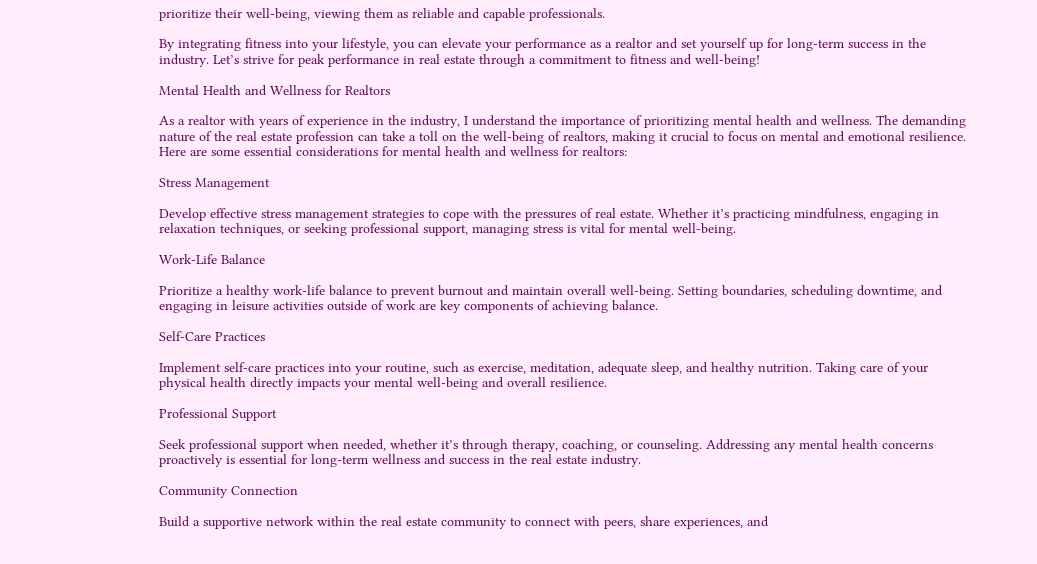prioritize their well-being, viewing them as reliable and capable professionals.

By integrating fitness into your lifestyle, you can elevate your performance as a realtor and set yourself up for long-term success in the industry. Let’s strive for peak performance in real estate through a commitment to fitness and well-being!

Mental Health and Wellness for Realtors

As a realtor with years of experience in the industry, I understand the importance of prioritizing mental health and wellness. The demanding nature of the real estate profession can take a toll on the well-being of realtors, making it crucial to focus on mental and emotional resilience. Here are some essential considerations for mental health and wellness for realtors:

Stress Management

Develop effective stress management strategies to cope with the pressures of real estate. Whether it’s practicing mindfulness, engaging in relaxation techniques, or seeking professional support, managing stress is vital for mental well-being.

Work-Life Balance

Prioritize a healthy work-life balance to prevent burnout and maintain overall well-being. Setting boundaries, scheduling downtime, and engaging in leisure activities outside of work are key components of achieving balance.

Self-Care Practices

Implement self-care practices into your routine, such as exercise, meditation, adequate sleep, and healthy nutrition. Taking care of your physical health directly impacts your mental well-being and overall resilience.

Professional Support

Seek professional support when needed, whether it’s through therapy, coaching, or counseling. Addressing any mental health concerns proactively is essential for long-term wellness and success in the real estate industry.

Community Connection

Build a supportive network within the real estate community to connect with peers, share experiences, and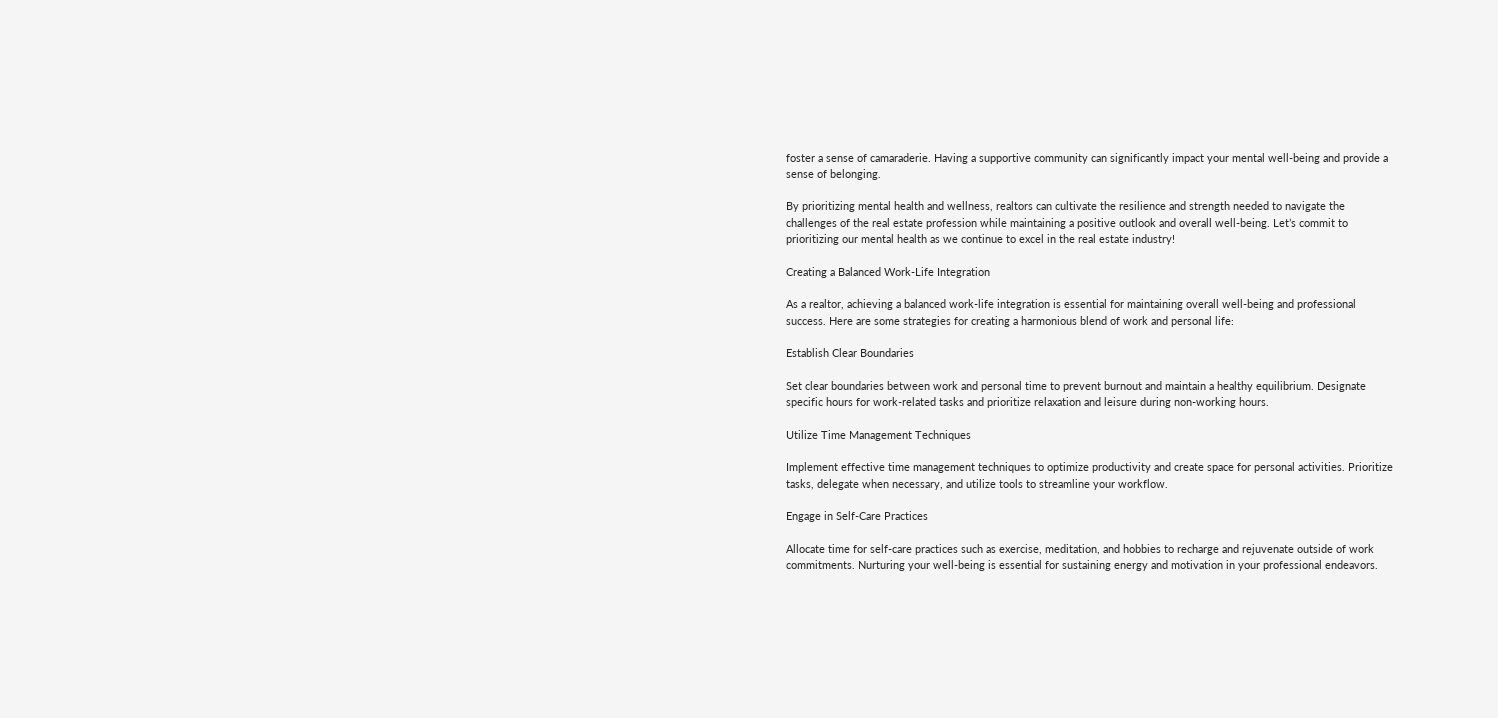foster a sense of camaraderie. Having a supportive community can significantly impact your mental well-being and provide a sense of belonging.

By prioritizing mental health and wellness, realtors can cultivate the resilience and strength needed to navigate the challenges of the real estate profession while maintaining a positive outlook and overall well-being. Let’s commit to prioritizing our mental health as we continue to excel in the real estate industry!

Creating a Balanced Work-Life Integration

As a realtor, achieving a balanced work-life integration is essential for maintaining overall well-being and professional success. Here are some strategies for creating a harmonious blend of work and personal life:

Establish Clear Boundaries

Set clear boundaries between work and personal time to prevent burnout and maintain a healthy equilibrium. Designate specific hours for work-related tasks and prioritize relaxation and leisure during non-working hours.

Utilize Time Management Techniques

Implement effective time management techniques to optimize productivity and create space for personal activities. Prioritize tasks, delegate when necessary, and utilize tools to streamline your workflow.

Engage in Self-Care Practices

Allocate time for self-care practices such as exercise, meditation, and hobbies to recharge and rejuvenate outside of work commitments. Nurturing your well-being is essential for sustaining energy and motivation in your professional endeavors.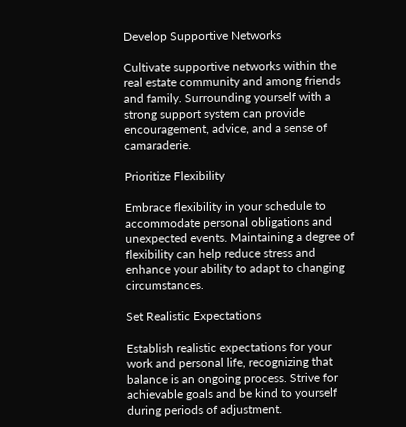Develop Supportive Networks

Cultivate supportive networks within the real estate community and among friends and family. Surrounding yourself with a strong support system can provide encouragement, advice, and a sense of camaraderie.

Prioritize Flexibility

Embrace flexibility in your schedule to accommodate personal obligations and unexpected events. Maintaining a degree of flexibility can help reduce stress and enhance your ability to adapt to changing circumstances.

Set Realistic Expectations

Establish realistic expectations for your work and personal life, recognizing that balance is an ongoing process. Strive for achievable goals and be kind to yourself during periods of adjustment.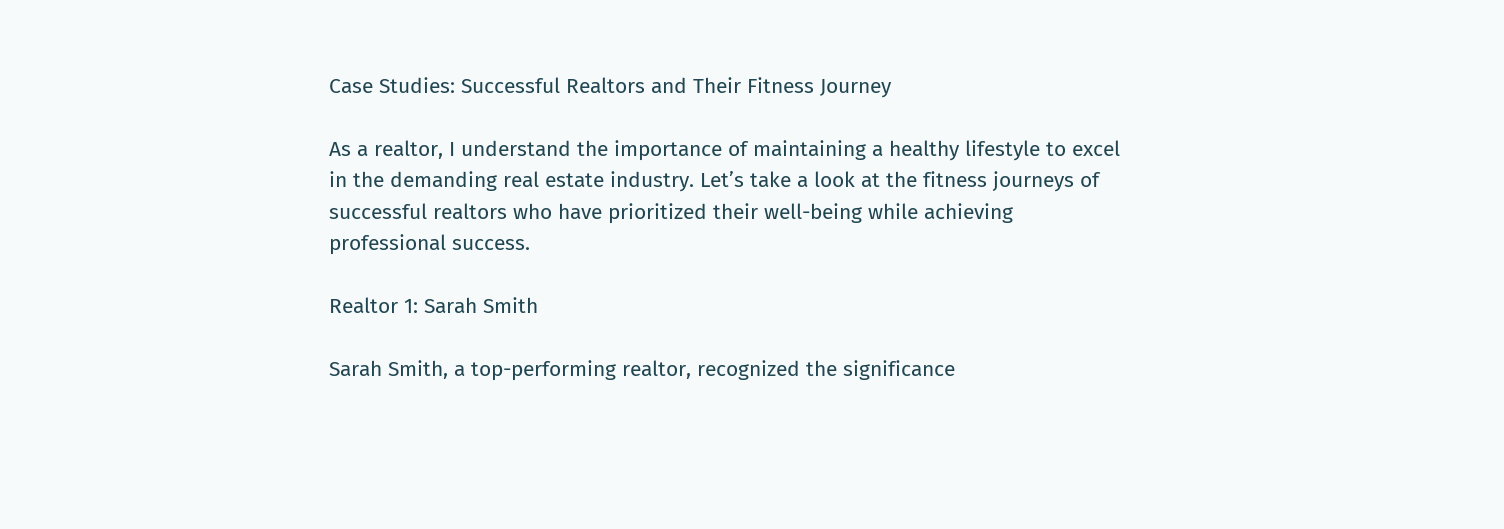Case Studies: Successful Realtors and Their Fitness Journey

As a realtor, I understand the importance of maintaining a healthy lifestyle to excel in the demanding real estate industry. Let’s take a look at the fitness journeys of successful realtors who have prioritized their well-being while achieving professional success.

Realtor 1: Sarah Smith

Sarah Smith, a top-performing realtor, recognized the significance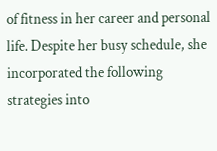of fitness in her career and personal life. Despite her busy schedule, she incorporated the following strategies into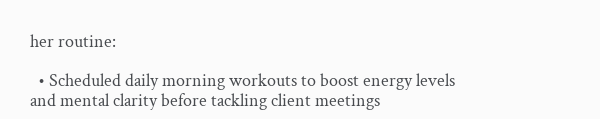her routine:

  • Scheduled daily morning workouts to boost energy levels and mental clarity before tackling client meetings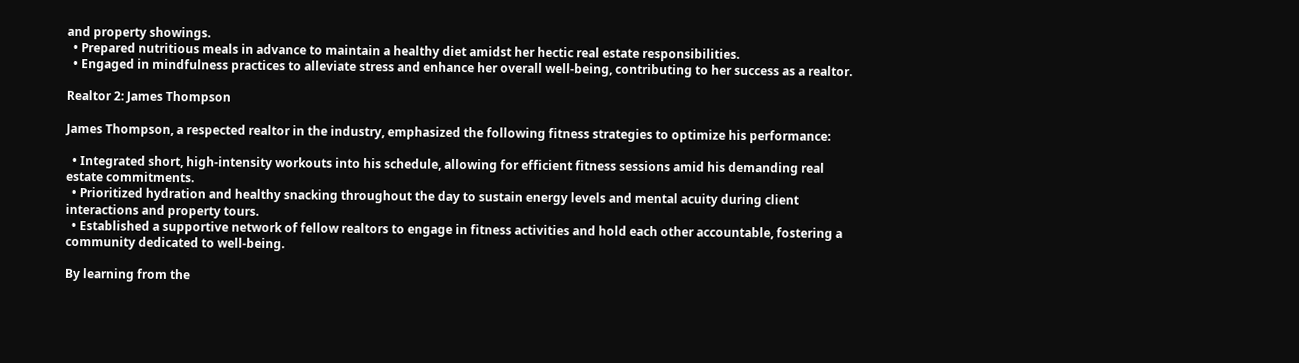and property showings.
  • Prepared nutritious meals in advance to maintain a healthy diet amidst her hectic real estate responsibilities.
  • Engaged in mindfulness practices to alleviate stress and enhance her overall well-being, contributing to her success as a realtor.

Realtor 2: James Thompson

James Thompson, a respected realtor in the industry, emphasized the following fitness strategies to optimize his performance:

  • Integrated short, high-intensity workouts into his schedule, allowing for efficient fitness sessions amid his demanding real estate commitments.
  • Prioritized hydration and healthy snacking throughout the day to sustain energy levels and mental acuity during client interactions and property tours.
  • Established a supportive network of fellow realtors to engage in fitness activities and hold each other accountable, fostering a community dedicated to well-being.

By learning from the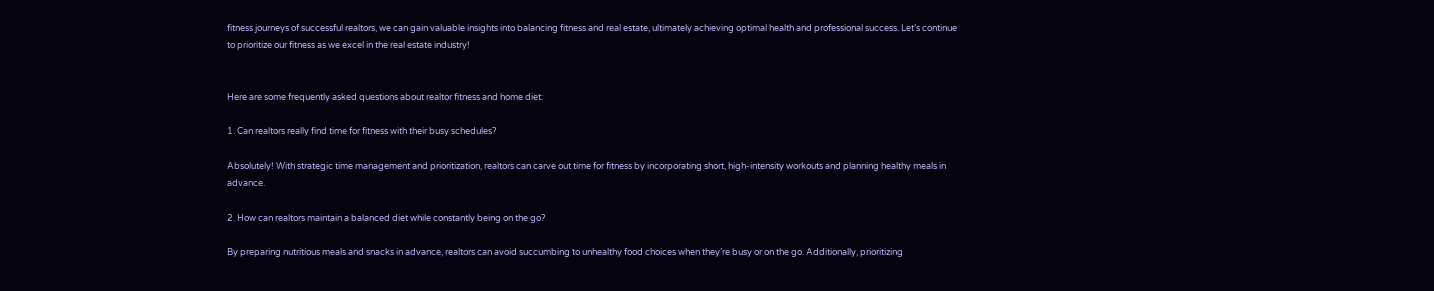fitness journeys of successful realtors, we can gain valuable insights into balancing fitness and real estate, ultimately achieving optimal health and professional success. Let’s continue to prioritize our fitness as we excel in the real estate industry!


Here are some frequently asked questions about realtor fitness and home diet:

1. Can realtors really find time for fitness with their busy schedules?

Absolutely! With strategic time management and prioritization, realtors can carve out time for fitness by incorporating short, high-intensity workouts and planning healthy meals in advance.

2. How can realtors maintain a balanced diet while constantly being on the go?

By preparing nutritious meals and snacks in advance, realtors can avoid succumbing to unhealthy food choices when they’re busy or on the go. Additionally, prioritizing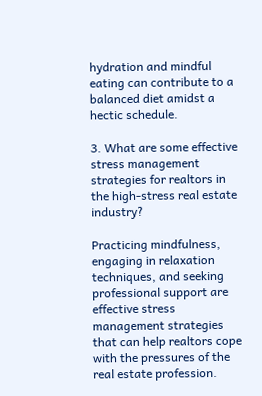hydration and mindful eating can contribute to a balanced diet amidst a hectic schedule.

3. What are some effective stress management strategies for realtors in the high-stress real estate industry?

Practicing mindfulness, engaging in relaxation techniques, and seeking professional support are effective stress management strategies that can help realtors cope with the pressures of the real estate profession.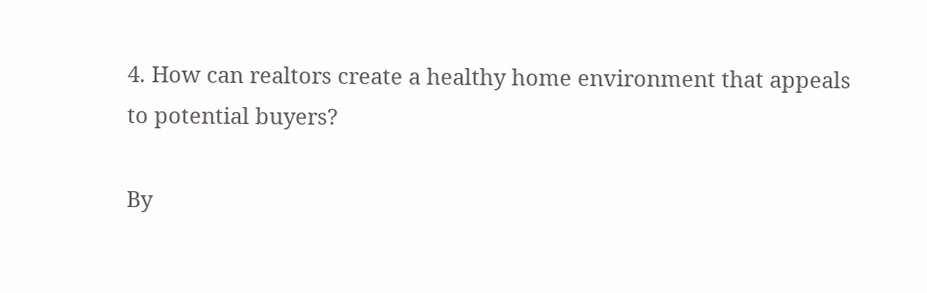4. How can realtors create a healthy home environment that appeals to potential buyers?

By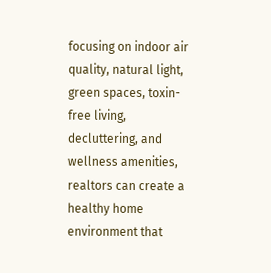focusing on indoor air quality, natural light, green spaces, toxin-free living, decluttering, and wellness amenities, realtors can create a healthy home environment that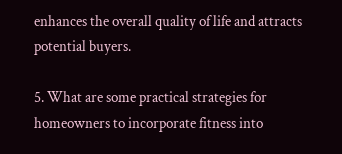enhances the overall quality of life and attracts potential buyers.

5. What are some practical strategies for homeowners to incorporate fitness into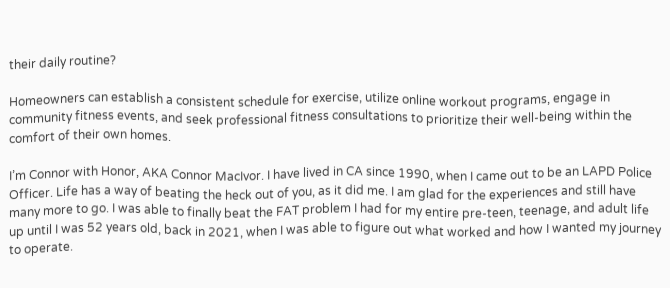their daily routine?

Homeowners can establish a consistent schedule for exercise, utilize online workout programs, engage in community fitness events, and seek professional fitness consultations to prioritize their well-being within the comfort of their own homes.

I’m Connor with Honor, AKA Connor MacIvor. I have lived in CA since 1990, when I came out to be an LAPD Police Officer. Life has a way of beating the heck out of you, as it did me. I am glad for the experiences and still have many more to go. I was able to finally beat the FAT problem I had for my entire pre-teen, teenage, and adult life up until I was 52 years old, back in 2021, when I was able to figure out what worked and how I wanted my journey to operate.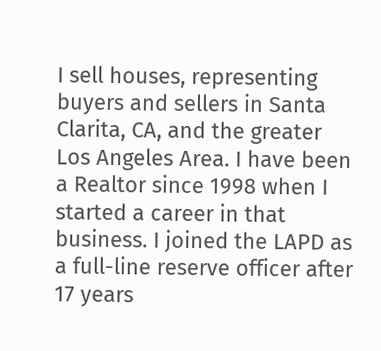I sell houses, representing buyers and sellers in Santa Clarita, CA, and the greater Los Angeles Area. I have been a Realtor since 1998 when I started a career in that business. I joined the LAPD as a full-line reserve officer after 17 years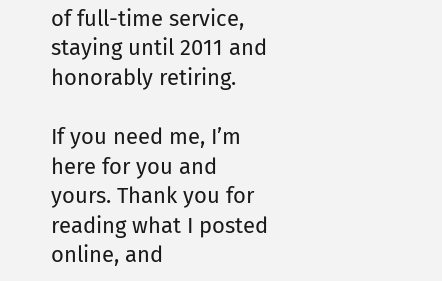of full-time service, staying until 2011 and honorably retiring.

If you need me, I’m here for you and yours. Thank you for reading what I posted online, and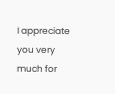I appreciate you very much for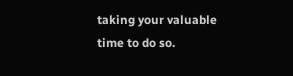taking your valuable time to do so.